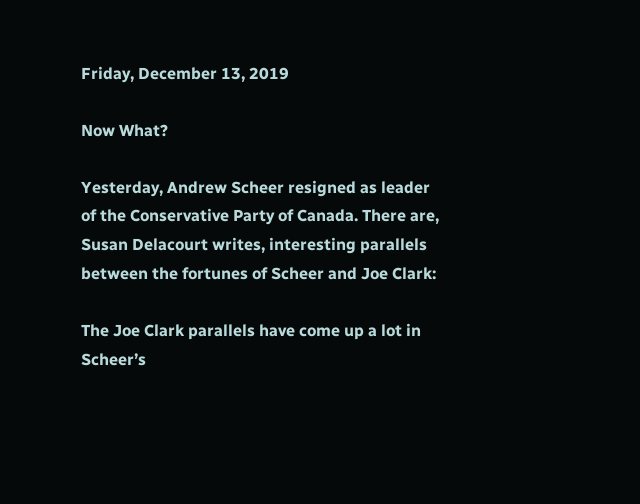Friday, December 13, 2019

Now What?

Yesterday, Andrew Scheer resigned as leader of the Conservative Party of Canada. There are, Susan Delacourt writes, interesting parallels between the fortunes of Scheer and Joe Clark:

The Joe Clark parallels have come up a lot in Scheer’s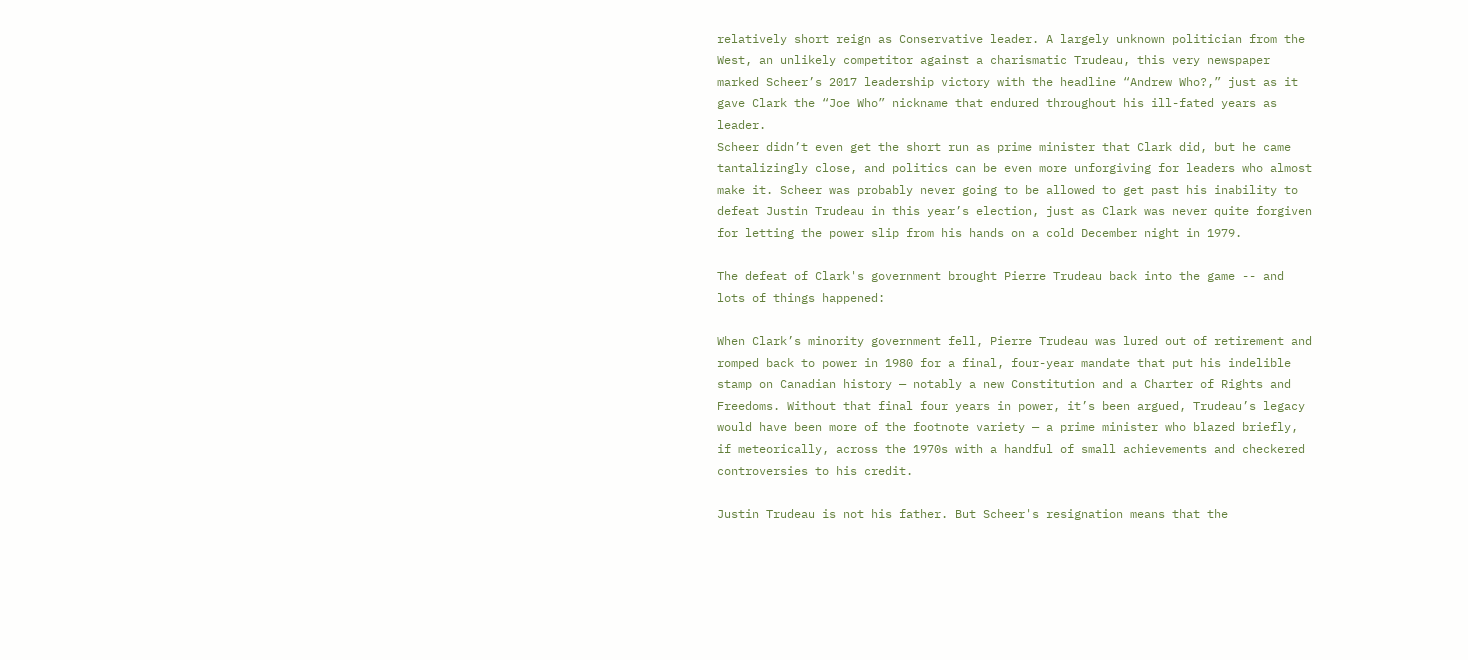relatively short reign as Conservative leader. A largely unknown politician from the West, an unlikely competitor against a charismatic Trudeau, this very newspaper marked Scheer’s 2017 leadership victory with the headline “Andrew Who?,” just as it gave Clark the “Joe Who” nickname that endured throughout his ill-fated years as leader.
Scheer didn’t even get the short run as prime minister that Clark did, but he came tantalizingly close, and politics can be even more unforgiving for leaders who almost make it. Scheer was probably never going to be allowed to get past his inability to defeat Justin Trudeau in this year’s election, just as Clark was never quite forgiven for letting the power slip from his hands on a cold December night in 1979.

The defeat of Clark's government brought Pierre Trudeau back into the game -- and lots of things happened:

When Clark’s minority government fell, Pierre Trudeau was lured out of retirement and romped back to power in 1980 for a final, four-year mandate that put his indelible stamp on Canadian history — notably a new Constitution and a Charter of Rights and Freedoms. Without that final four years in power, it’s been argued, Trudeau’s legacy would have been more of the footnote variety — a prime minister who blazed briefly, if meteorically, across the 1970s with a handful of small achievements and checkered controversies to his credit.

Justin Trudeau is not his father. But Scheer's resignation means that the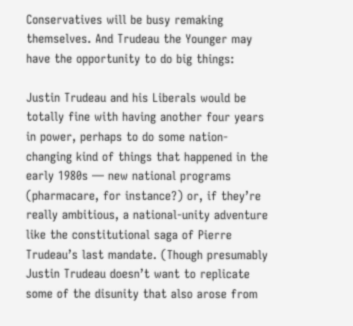Conservatives will be busy remaking themselves. And Trudeau the Younger may have the opportunity to do big things:

Justin Trudeau and his Liberals would be totally fine with having another four years in power, perhaps to do some nation-changing kind of things that happened in the early 1980s — new national programs (pharmacare, for instance?) or, if they’re really ambitious, a national-unity adventure like the constitutional saga of Pierre Trudeau’s last mandate. (Though presumably Justin Trudeau doesn’t want to replicate some of the disunity that also arose from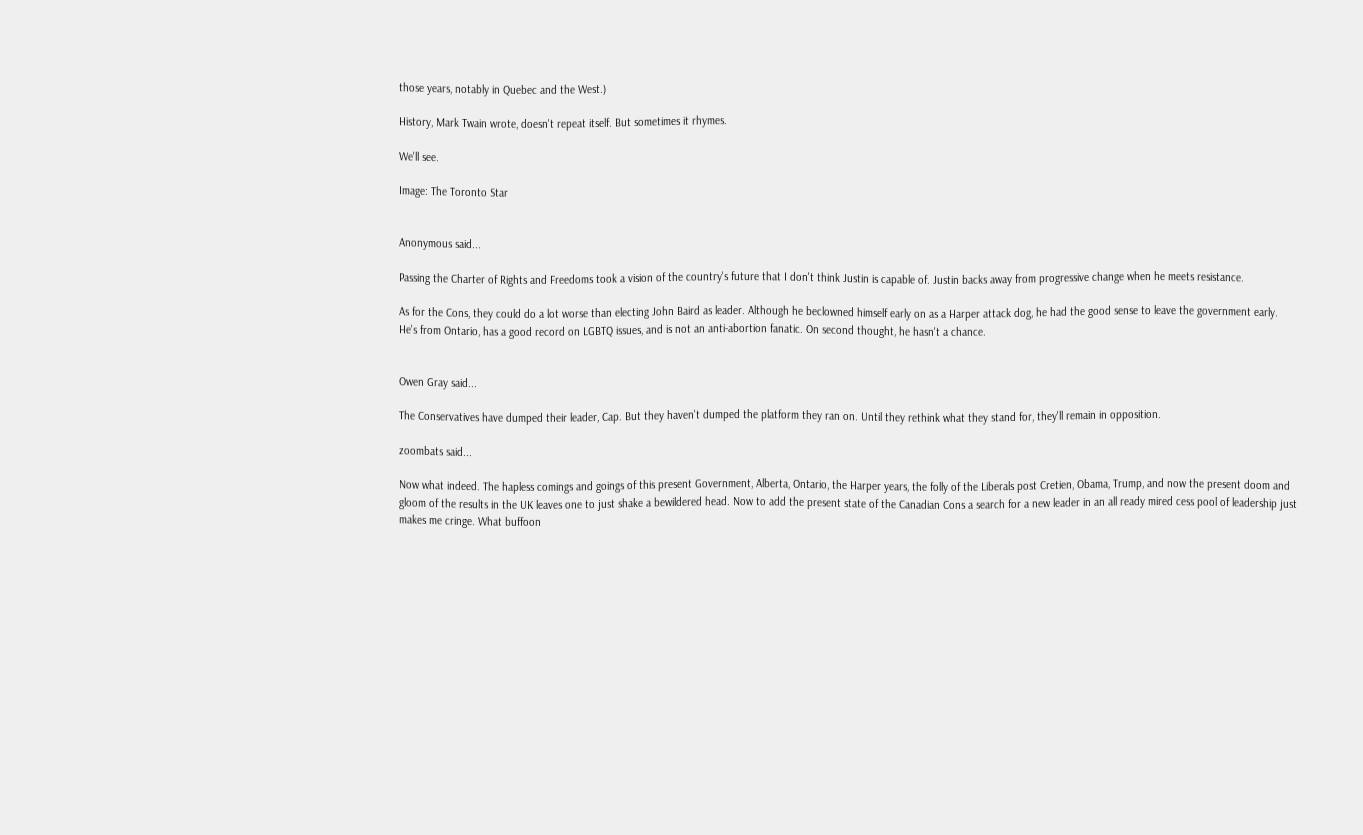those years, notably in Quebec and the West.)

History, Mark Twain wrote, doesn't repeat itself. But sometimes it rhymes.

We'll see.

Image: The Toronto Star


Anonymous said...

Passing the Charter of Rights and Freedoms took a vision of the country's future that I don't think Justin is capable of. Justin backs away from progressive change when he meets resistance.

As for the Cons, they could do a lot worse than electing John Baird as leader. Although he beclowned himself early on as a Harper attack dog, he had the good sense to leave the government early. He's from Ontario, has a good record on LGBTQ issues, and is not an anti-abortion fanatic. On second thought, he hasn't a chance.


Owen Gray said...

The Conservatives have dumped their leader, Cap. But they haven't dumped the platform they ran on. Until they rethink what they stand for, they'll remain in opposition.

zoombats said...

Now what indeed. The hapless comings and goings of this present Government, Alberta, Ontario, the Harper years, the folly of the Liberals post Cretien, Obama, Trump, and now the present doom and gloom of the results in the UK leaves one to just shake a bewildered head. Now to add the present state of the Canadian Cons a search for a new leader in an all ready mired cess pool of leadership just makes me cringe. What buffoon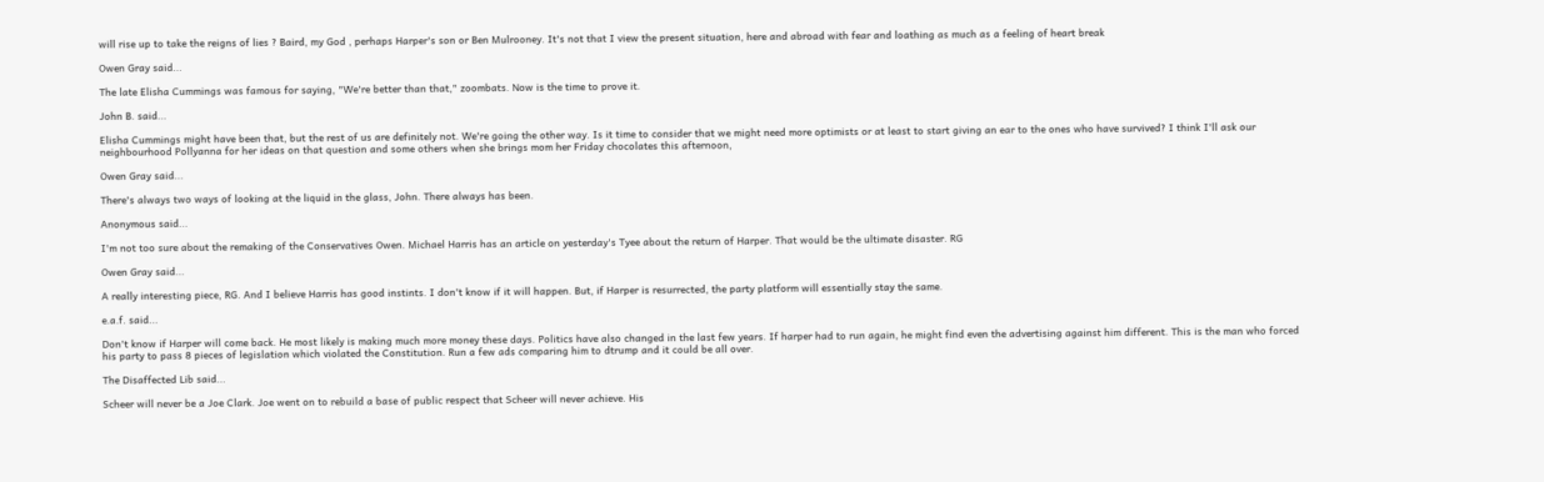will rise up to take the reigns of lies ? Baird, my God , perhaps Harper's son or Ben Mulrooney. It's not that I view the present situation, here and abroad with fear and loathing as much as a feeling of heart break

Owen Gray said...

The late Elisha Cummings was famous for saying, "We're better than that," zoombats. Now is the time to prove it.

John B. said...

Elisha Cummings might have been that, but the rest of us are definitely not. We're going the other way. Is it time to consider that we might need more optimists or at least to start giving an ear to the ones who have survived? I think I'll ask our neighbourhood Pollyanna for her ideas on that question and some others when she brings mom her Friday chocolates this afternoon,

Owen Gray said...

There's always two ways of looking at the liquid in the glass, John. There always has been.

Anonymous said...

I'm not too sure about the remaking of the Conservatives Owen. Michael Harris has an article on yesterday's Tyee about the return of Harper. That would be the ultimate disaster. RG

Owen Gray said...

A really interesting piece, RG. And I believe Harris has good instints. I don't know if it will happen. But, if Harper is resurrected, the party platform will essentially stay the same.

e.a.f. said...

Don't know if Harper will come back. He most likely is making much more money these days. Politics have also changed in the last few years. If harper had to run again, he might find even the advertising against him different. This is the man who forced his party to pass 8 pieces of legislation which violated the Constitution. Run a few ads comparing him to dtrump and it could be all over.

The Disaffected Lib said...

Scheer will never be a Joe Clark. Joe went on to rebuild a base of public respect that Scheer will never achieve. His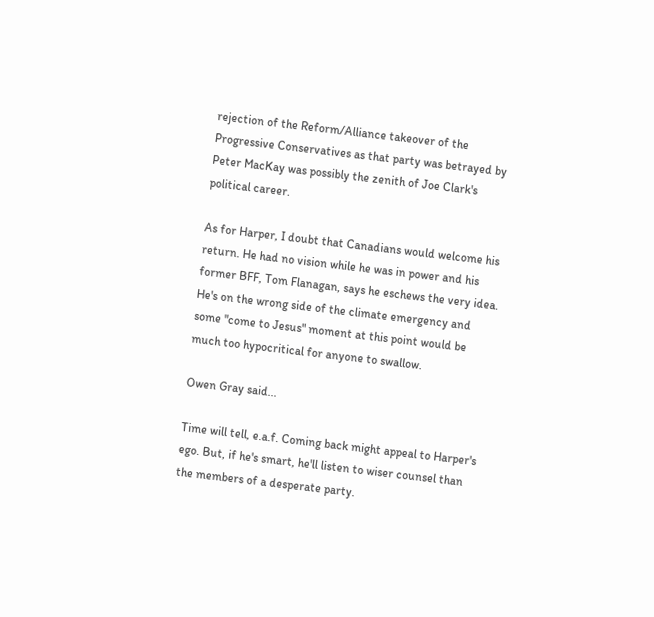rejection of the Reform/Alliance takeover of the Progressive Conservatives as that party was betrayed by Peter MacKay was possibly the zenith of Joe Clark's political career.

As for Harper, I doubt that Canadians would welcome his return. He had no vision while he was in power and his former BFF, Tom Flanagan, says he eschews the very idea. He's on the wrong side of the climate emergency and some "come to Jesus" moment at this point would be much too hypocritical for anyone to swallow.

Owen Gray said...

Time will tell, e.a.f. Coming back might appeal to Harper's ego. But, if he's smart, he'll listen to wiser counsel than the members of a desperate party.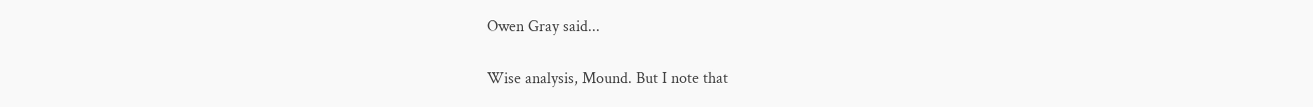Owen Gray said...

Wise analysis, Mound. But I note that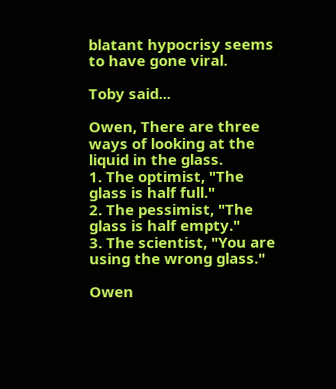blatant hypocrisy seems to have gone viral.

Toby said...

Owen, There are three ways of looking at the liquid in the glass.
1. The optimist, "The glass is half full."
2. The pessimist, "The glass is half empty."
3. The scientist, "You are using the wrong glass."

Owen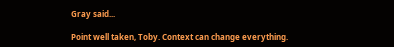Gray said...

Point well taken, Toby. Context can change everything.